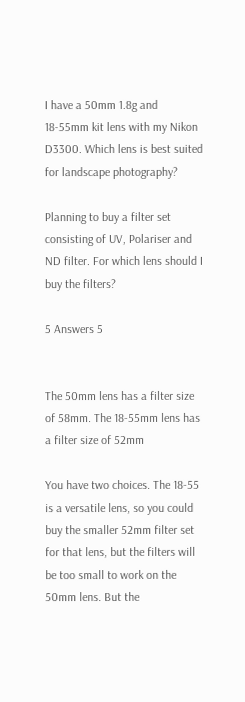I have a 50mm 1.8g and 18-55mm kit lens with my Nikon D3300. Which lens is best suited for landscape photography?

Planning to buy a filter set consisting of UV, Polariser and ND filter. For which lens should I buy the filters?

5 Answers 5


The 50mm lens has a filter size of 58mm. The 18-55mm lens has a filter size of 52mm

You have two choices. The 18-55 is a versatile lens, so you could buy the smaller 52mm filter set for that lens, but the filters will be too small to work on the 50mm lens. But the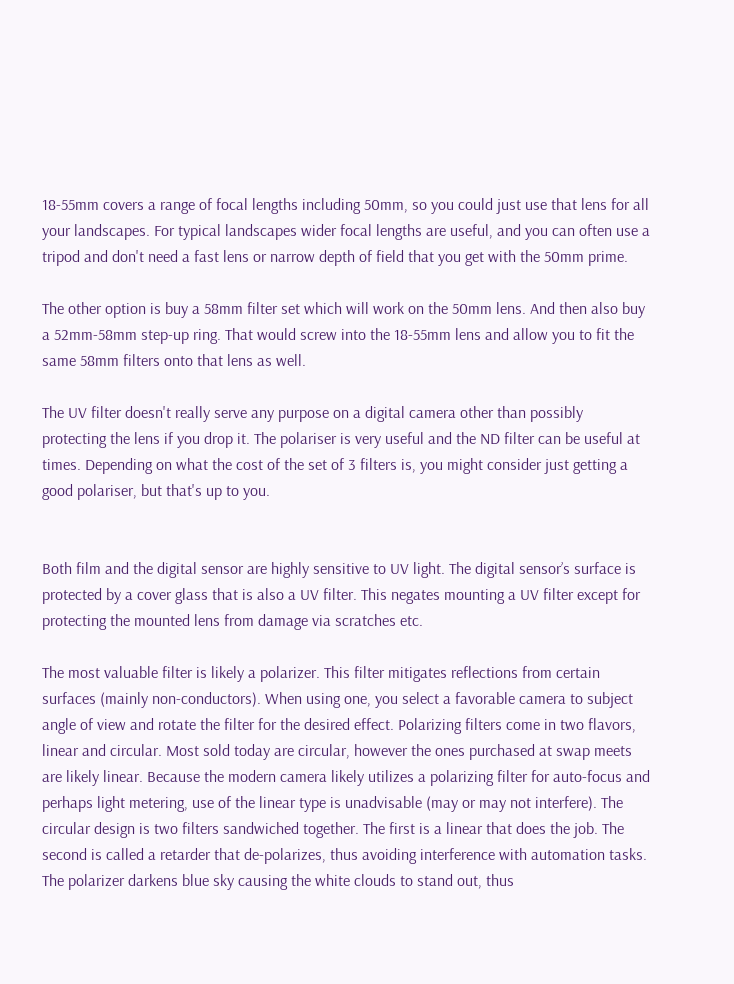18-55mm covers a range of focal lengths including 50mm, so you could just use that lens for all your landscapes. For typical landscapes wider focal lengths are useful, and you can often use a tripod and don't need a fast lens or narrow depth of field that you get with the 50mm prime.

The other option is buy a 58mm filter set which will work on the 50mm lens. And then also buy a 52mm-58mm step-up ring. That would screw into the 18-55mm lens and allow you to fit the same 58mm filters onto that lens as well.

The UV filter doesn't really serve any purpose on a digital camera other than possibly protecting the lens if you drop it. The polariser is very useful and the ND filter can be useful at times. Depending on what the cost of the set of 3 filters is, you might consider just getting a good polariser, but that's up to you.


Both film and the digital sensor are highly sensitive to UV light. The digital sensor’s surface is protected by a cover glass that is also a UV filter. This negates mounting a UV filter except for protecting the mounted lens from damage via scratches etc.

The most valuable filter is likely a polarizer. This filter mitigates reflections from certain surfaces (mainly non-conductors). When using one, you select a favorable camera to subject angle of view and rotate the filter for the desired effect. Polarizing filters come in two flavors, linear and circular. Most sold today are circular, however the ones purchased at swap meets are likely linear. Because the modern camera likely utilizes a polarizing filter for auto-focus and perhaps light metering, use of the linear type is unadvisable (may or may not interfere). The circular design is two filters sandwiched together. The first is a linear that does the job. The second is called a retarder that de-polarizes, thus avoiding interference with automation tasks. The polarizer darkens blue sky causing the white clouds to stand out, thus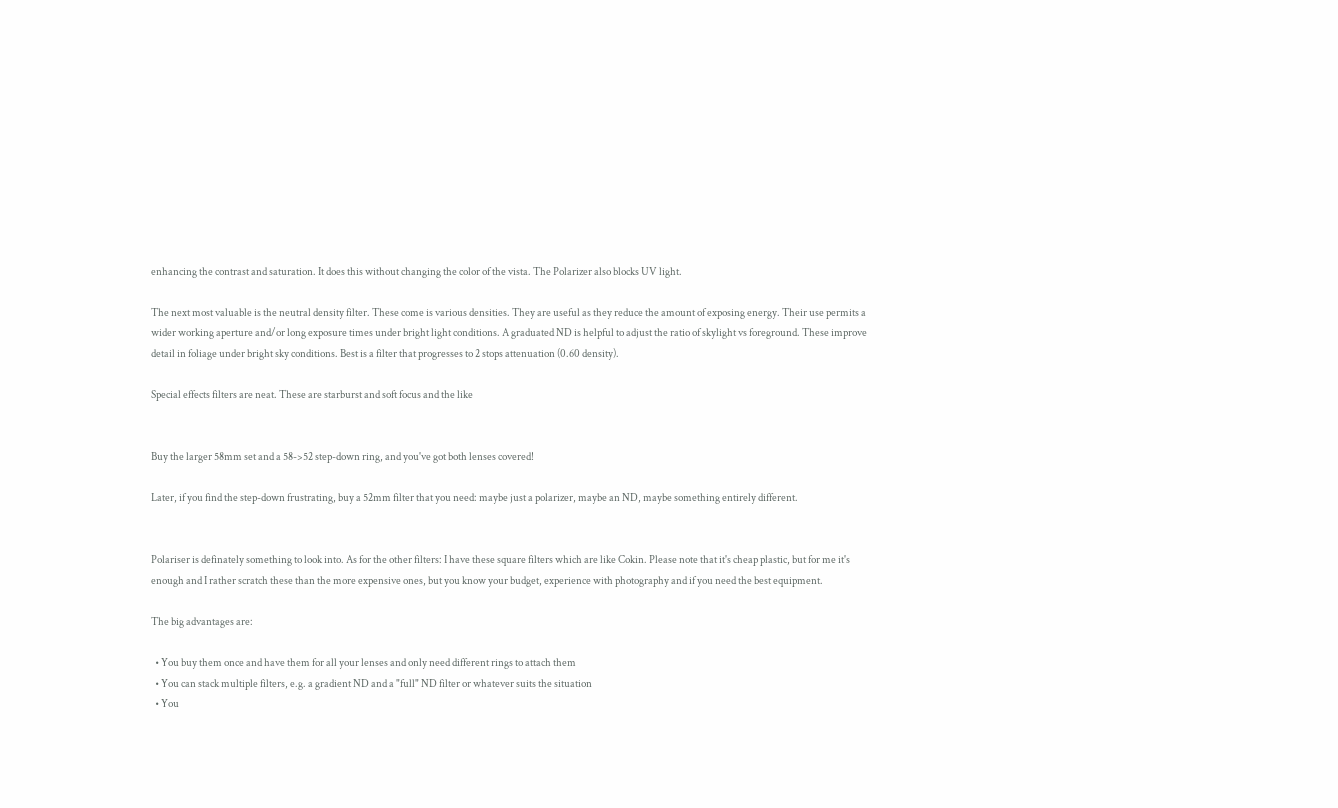enhancing the contrast and saturation. It does this without changing the color of the vista. The Polarizer also blocks UV light.

The next most valuable is the neutral density filter. These come is various densities. They are useful as they reduce the amount of exposing energy. Their use permits a wider working aperture and/or long exposure times under bright light conditions. A graduated ND is helpful to adjust the ratio of skylight vs foreground. These improve detail in foliage under bright sky conditions. Best is a filter that progresses to 2 stops attenuation (0.60 density).

Special effects filters are neat. These are starburst and soft focus and the like


Buy the larger 58mm set and a 58->52 step-down ring, and you've got both lenses covered!

Later, if you find the step-down frustrating, buy a 52mm filter that you need: maybe just a polarizer, maybe an ND, maybe something entirely different.


Polariser is definately something to look into. As for the other filters: I have these square filters which are like Cokin. Please note that it's cheap plastic, but for me it's enough and I rather scratch these than the more expensive ones, but you know your budget, experience with photography and if you need the best equipment.

The big advantages are:

  • You buy them once and have them for all your lenses and only need different rings to attach them
  • You can stack multiple filters, e.g. a gradient ND and a "full" ND filter or whatever suits the situation
  • You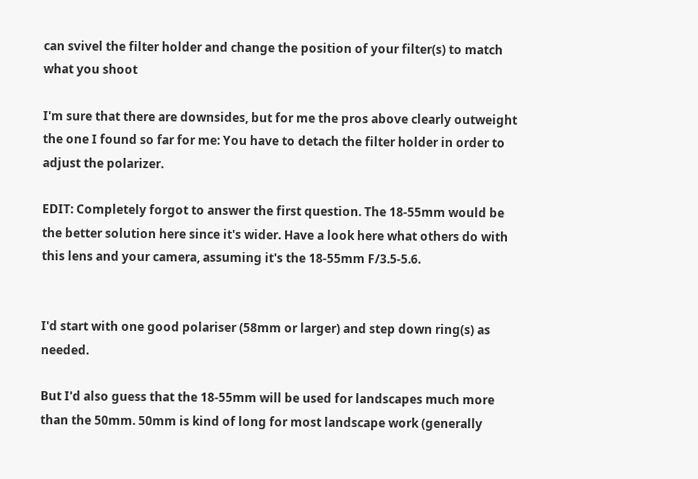can svivel the filter holder and change the position of your filter(s) to match what you shoot

I'm sure that there are downsides, but for me the pros above clearly outweight the one I found so far for me: You have to detach the filter holder in order to adjust the polarizer.

EDIT: Completely forgot to answer the first question. The 18-55mm would be the better solution here since it's wider. Have a look here what others do with this lens and your camera, assuming it's the 18-55mm F/3.5-5.6.


I'd start with one good polariser (58mm or larger) and step down ring(s) as needed.

But I'd also guess that the 18-55mm will be used for landscapes much more than the 50mm. 50mm is kind of long for most landscape work (generally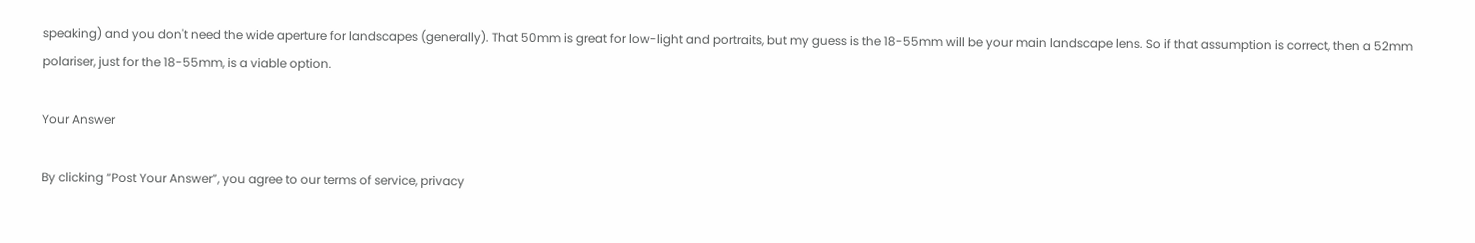speaking) and you don't need the wide aperture for landscapes (generally). That 50mm is great for low-light and portraits, but my guess is the 18-55mm will be your main landscape lens. So if that assumption is correct, then a 52mm polariser, just for the 18-55mm, is a viable option.

Your Answer

By clicking “Post Your Answer”, you agree to our terms of service, privacy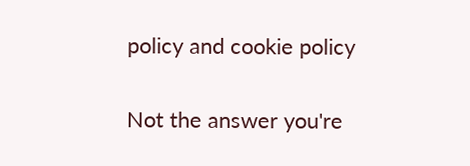policy and cookie policy

Not the answer you're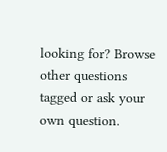looking for? Browse other questions tagged or ask your own question.